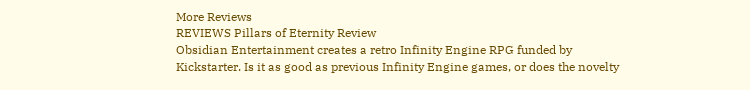More Reviews
REVIEWS Pillars of Eternity Review
Obsidian Entertainment creates a retro Infinity Engine RPG funded by Kickstarter. Is it as good as previous Infinity Engine games, or does the novelty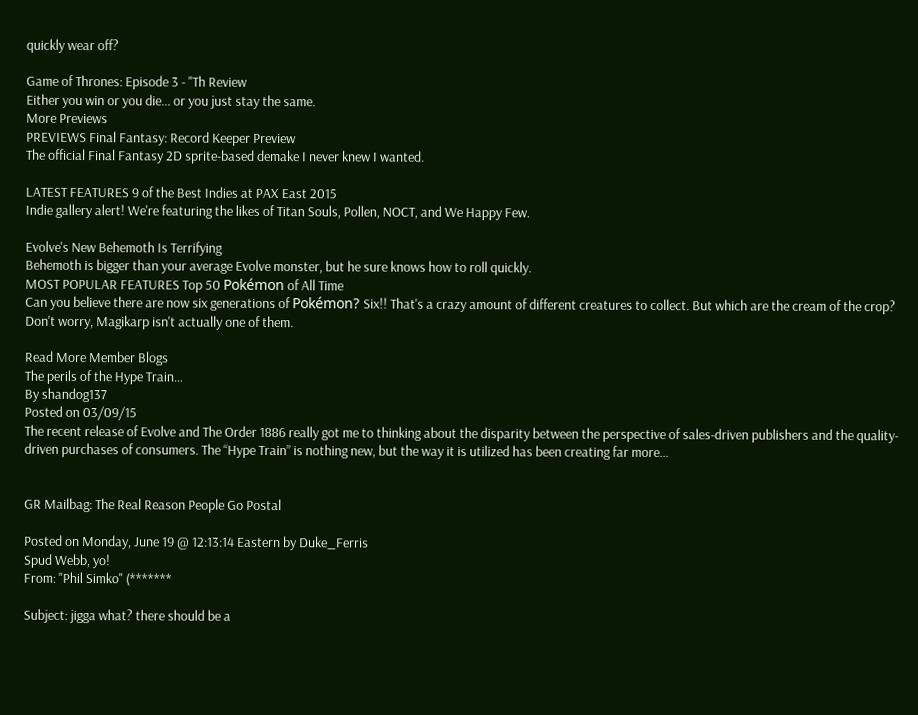quickly wear off?

Game of Thrones: Episode 3 - "Th Review
Either you win or you die... or you just stay the same.
More Previews
PREVIEWS Final Fantasy: Record Keeper Preview
The official Final Fantasy 2D sprite-based demake I never knew I wanted.

LATEST FEATURES 9 of the Best Indies at PAX East 2015
Indie gallery alert! We're featuring the likes of Titan Souls, Pollen, NOCT, and We Happy Few.

Evolve's New Behemoth Is Terrifying
Behemoth is bigger than your average Evolve monster, but he sure knows how to roll quickly.
MOST POPULAR FEATURES Top 50 Pokémon of All Time
Can you believe there are now six generations of Pokémon? Six!! That's a crazy amount of different creatures to collect. But which are the cream of the crop? Don't worry, Magikarp isn't actually one of them.

Read More Member Blogs
The perils of the Hype Train…
By shandog137
Posted on 03/09/15
The recent release of Evolve and The Order 1886 really got me to thinking about the disparity between the perspective of sales-driven publishers and the quality-driven purchases of consumers. The “Hype Train” is nothing new, but the way it is utilized has been creating far more...


GR Mailbag: The Real Reason People Go Postal

Posted on Monday, June 19 @ 12:13:14 Eastern by Duke_Ferris
Spud Webb, yo!
From: "Phil Simko" (*******

Subject: jigga what? there should be a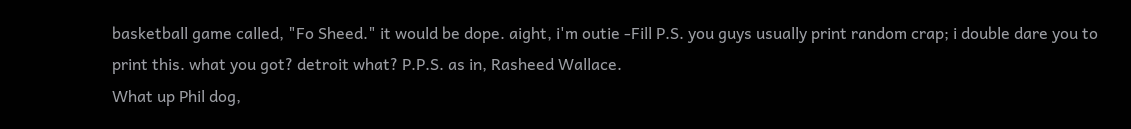basketball game called, "Fo Sheed." it would be dope. aight, i'm outie -Fill P.S. you guys usually print random crap; i double dare you to print this. what you got? detroit what? P.P.S. as in, Rasheed Wallace.
What up Phil dog,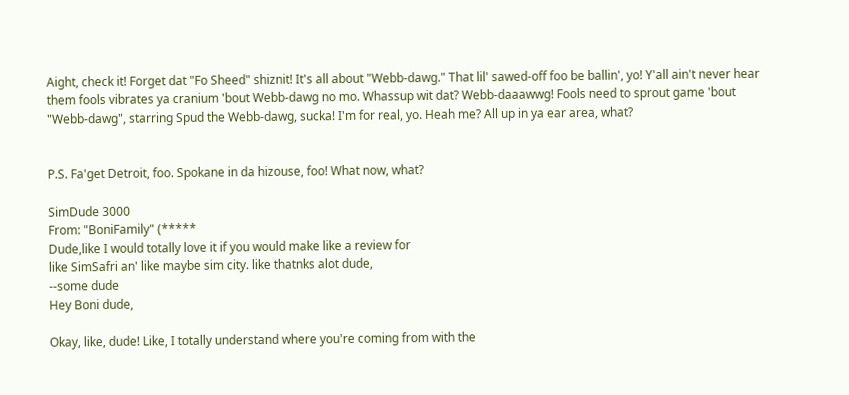Aight, check it! Forget dat "Fo Sheed" shiznit! It's all about "Webb-dawg." That lil' sawed-off foo be ballin', yo! Y'all ain't never hear them fools vibrates ya cranium 'bout Webb-dawg no mo. Whassup wit dat? Webb-daaawwg! Fools need to sprout game 'bout "Webb-dawg", starring Spud the Webb-dawg, sucka! I'm for real, yo. Heah me? All up in ya ear area, what?


P.S. Fa'get Detroit, foo. Spokane in da hizouse, foo! What now, what?

SimDude 3000
From: "BoniFamily" (*****
Dude,like I would totally love it if you would make like a review for
like SimSafri an' like maybe sim city. like thatnks alot dude,
--some dude
Hey Boni dude,

Okay, like, dude! Like, I totally understand where you're coming from with the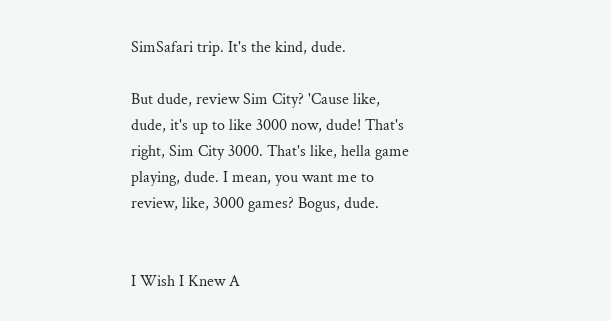SimSafari trip. It's the kind, dude.

But dude, review Sim City? 'Cause like, dude, it's up to like 3000 now, dude! That's right, Sim City 3000. That's like, hella game playing, dude. I mean, you want me to review, like, 3000 games? Bogus, dude.


I Wish I Knew A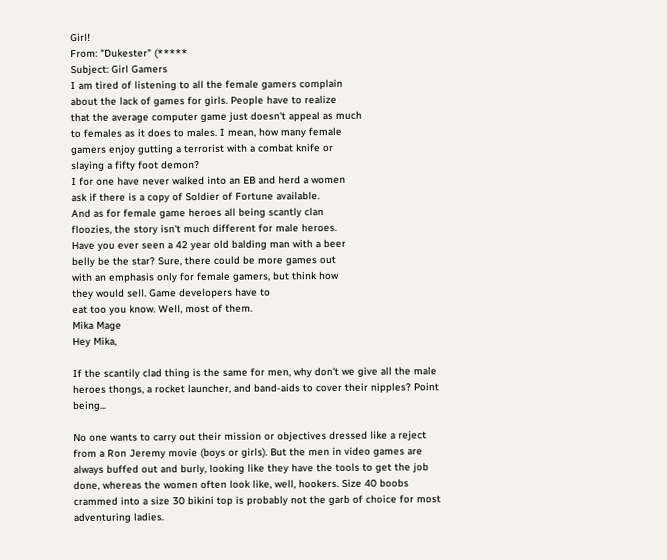Girl!
From: "Dukester" (*****
Subject: Girl Gamers
I am tired of listening to all the female gamers complain
about the lack of games for girls. People have to realize
that the average computer game just doesn't appeal as much
to females as it does to males. I mean, how many female
gamers enjoy gutting a terrorist with a combat knife or
slaying a fifty foot demon?
I for one have never walked into an EB and herd a women
ask if there is a copy of Soldier of Fortune available.
And as for female game heroes all being scantly clan
floozies, the story isn't much different for male heroes.
Have you ever seen a 42 year old balding man with a beer
belly be the star? Sure, there could be more games out
with an emphasis only for female gamers, but think how
they would sell. Game developers have to
eat too you know. Well, most of them.
Mika Mage
Hey Mika,

If the scantily clad thing is the same for men, why don't we give all the male heroes thongs, a rocket launcher, and band-aids to cover their nipples? Point being...

No one wants to carry out their mission or objectives dressed like a reject from a Ron Jeremy movie (boys or girls). But the men in video games are always buffed out and burly, looking like they have the tools to get the job done, whereas the women often look like, well, hookers. Size 40 boobs crammed into a size 30 bikini top is probably not the garb of choice for most adventuring ladies.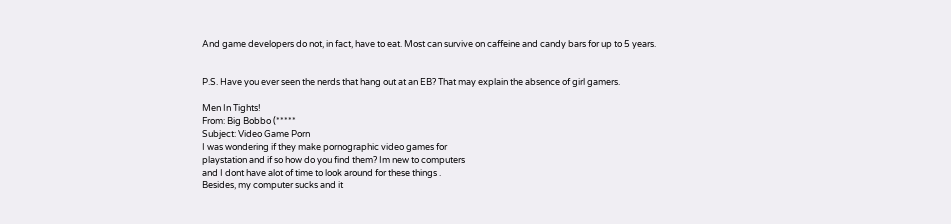And game developers do not, in fact, have to eat. Most can survive on caffeine and candy bars for up to 5 years.


P.S. Have you ever seen the nerds that hang out at an EB? That may explain the absence of girl gamers.

Men In Tights!
From: Big Bobbo (*****
Subject: Video Game Porn
I was wondering if they make pornographic video games for
playstation and if so how do you find them? Im new to computers
and I dont have alot of time to look around for these things .
Besides, my computer sucks and it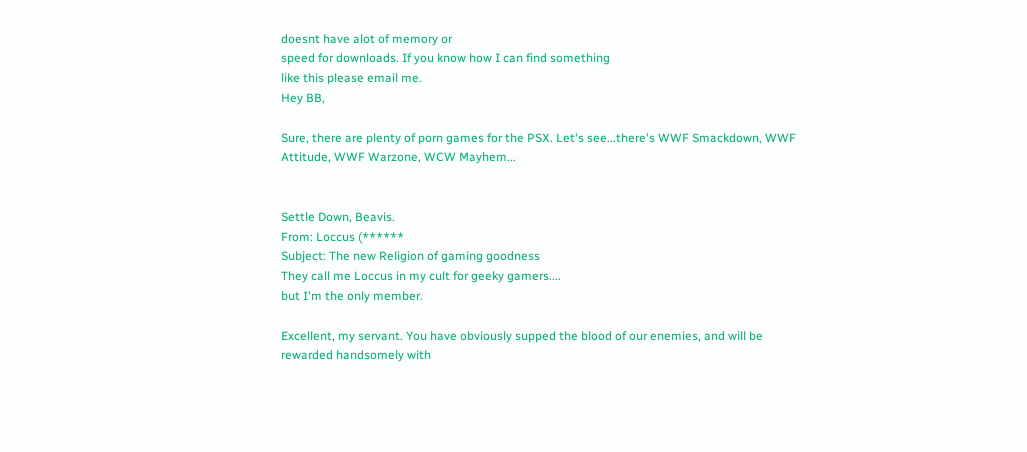doesnt have alot of memory or
speed for downloads. If you know how I can find something
like this please email me.
Hey BB,

Sure, there are plenty of porn games for the PSX. Let's see...there's WWF Smackdown, WWF Attitude, WWF Warzone, WCW Mayhem...


Settle Down, Beavis.
From: Loccus (******
Subject: The new Religion of gaming goodness
They call me Loccus in my cult for geeky gamers....
but I'm the only member.

Excellent, my servant. You have obviously supped the blood of our enemies, and will be rewarded handsomely with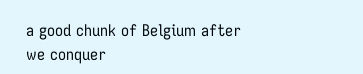a good chunk of Belgium after we conquer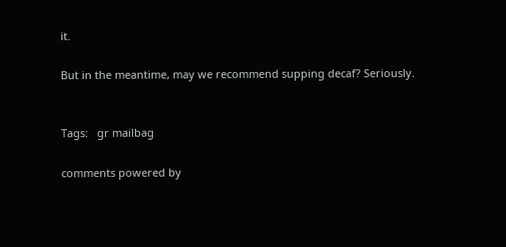it.

But in the meantime, may we recommend supping decaf? Seriously.


Tags:   gr mailbag

comments powered by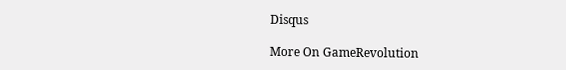Disqus

More On GameRevolution